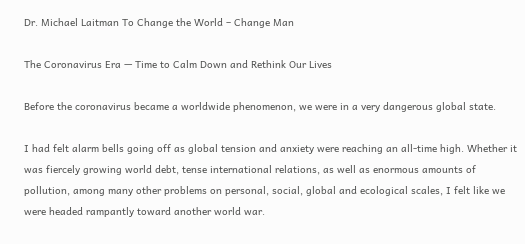Dr. Michael Laitman To Change the World – Change Man

The Coronavirus Era — Time to Calm Down and Rethink Our Lives

Before the coronavirus became a worldwide phenomenon, we were in a very dangerous global state.

I had felt alarm bells going off as global tension and anxiety were reaching an all-time high. Whether it was fiercely growing world debt, tense international relations, as well as enormous amounts of pollution, among many other problems on personal, social, global and ecological scales, I felt like we were headed rampantly toward another world war.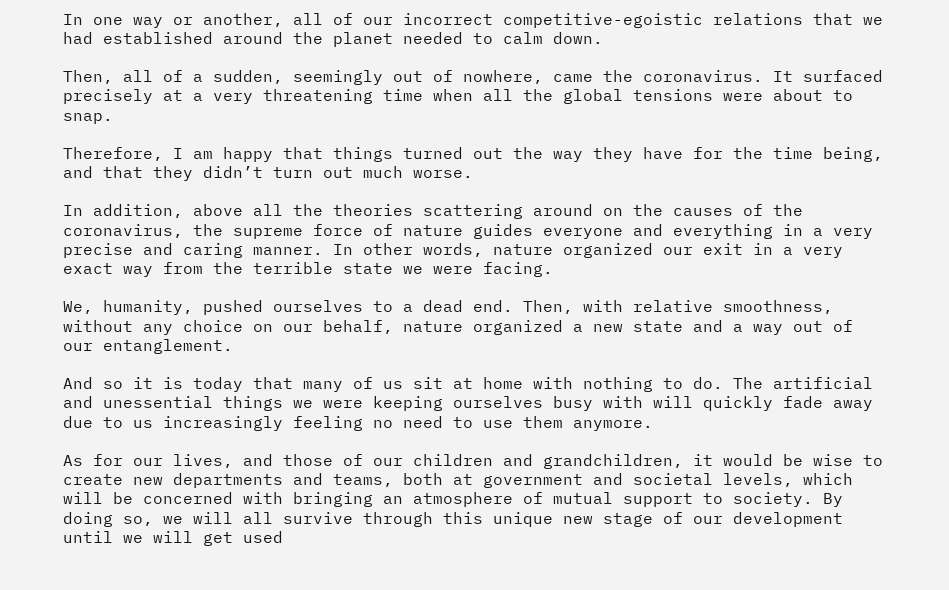In one way or another, all of our incorrect competitive-egoistic relations that we had established around the planet needed to calm down.

Then, all of a sudden, seemingly out of nowhere, came the coronavirus. It surfaced precisely at a very threatening time when all the global tensions were about to snap.

Therefore, I am happy that things turned out the way they have for the time being, and that they didn’t turn out much worse.

In addition, above all the theories scattering around on the causes of the coronavirus, the supreme force of nature guides everyone and everything in a very precise and caring manner. In other words, nature organized our exit in a very exact way from the terrible state we were facing.

We, humanity, pushed ourselves to a dead end. Then, with relative smoothness, without any choice on our behalf, nature organized a new state and a way out of our entanglement.

And so it is today that many of us sit at home with nothing to do. The artificial and unessential things we were keeping ourselves busy with will quickly fade away due to us increasingly feeling no need to use them anymore.

As for our lives, and those of our children and grandchildren, it would be wise to create new departments and teams, both at government and societal levels, which will be concerned with bringing an atmosphere of mutual support to society. By doing so, we will all survive through this unique new stage of our development until we will get used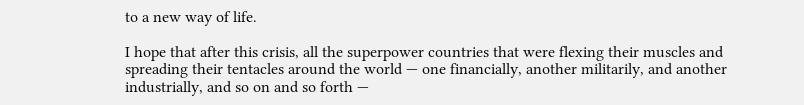to a new way of life.

I hope that after this crisis, all the superpower countries that were flexing their muscles and spreading their tentacles around the world — one financially, another militarily, and another industrially, and so on and so forth —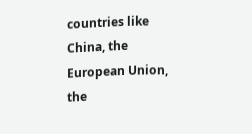countries like China, the European Union, the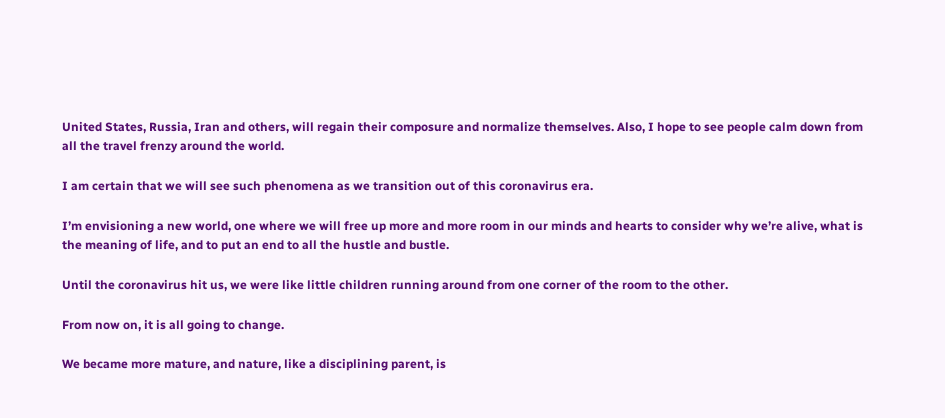United States, Russia, Iran and others, will regain their composure and normalize themselves. Also, I hope to see people calm down from all the travel frenzy around the world.

I am certain that we will see such phenomena as we transition out of this coronavirus era.

I’m envisioning a new world, one where we will free up more and more room in our minds and hearts to consider why we’re alive, what is the meaning of life, and to put an end to all the hustle and bustle.

Until the coronavirus hit us, we were like little children running around from one corner of the room to the other.

From now on, it is all going to change.

We became more mature, and nature, like a disciplining parent, is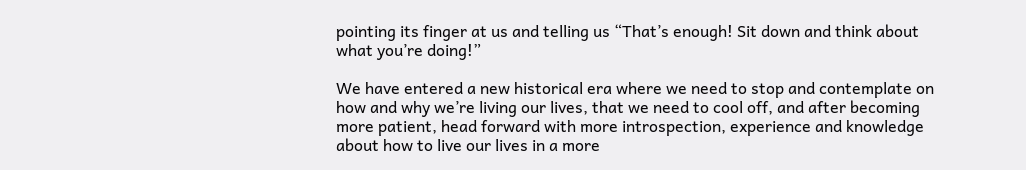pointing its finger at us and telling us “That’s enough! Sit down and think about what you’re doing!”

We have entered a new historical era where we need to stop and contemplate on how and why we’re living our lives, that we need to cool off, and after becoming more patient, head forward with more introspection, experience and knowledge about how to live our lives in a more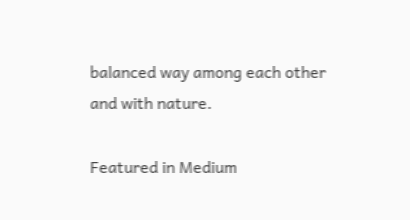balanced way among each other and with nature.

Featured in Medium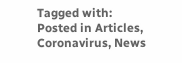Tagged with:
Posted in Articles, Coronavirus, News